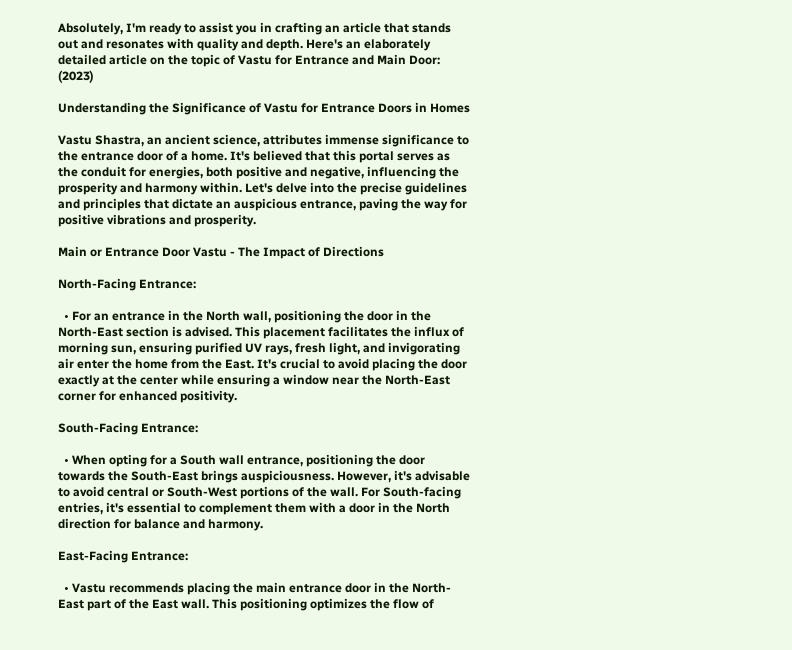Absolutely, I'm ready to assist you in crafting an article that stands out and resonates with quality and depth. Here's an elaborately detailed article on the topic of Vastu for Entrance and Main Door: (2023)

Understanding the Significance of Vastu for Entrance Doors in Homes

Vastu Shastra, an ancient science, attributes immense significance to the entrance door of a home. It's believed that this portal serves as the conduit for energies, both positive and negative, influencing the prosperity and harmony within. Let's delve into the precise guidelines and principles that dictate an auspicious entrance, paving the way for positive vibrations and prosperity.

Main or Entrance Door Vastu - The Impact of Directions

North-Facing Entrance:

  • For an entrance in the North wall, positioning the door in the North-East section is advised. This placement facilitates the influx of morning sun, ensuring purified UV rays, fresh light, and invigorating air enter the home from the East. It's crucial to avoid placing the door exactly at the center while ensuring a window near the North-East corner for enhanced positivity.

South-Facing Entrance:

  • When opting for a South wall entrance, positioning the door towards the South-East brings auspiciousness. However, it's advisable to avoid central or South-West portions of the wall. For South-facing entries, it's essential to complement them with a door in the North direction for balance and harmony.

East-Facing Entrance:

  • Vastu recommends placing the main entrance door in the North-East part of the East wall. This positioning optimizes the flow of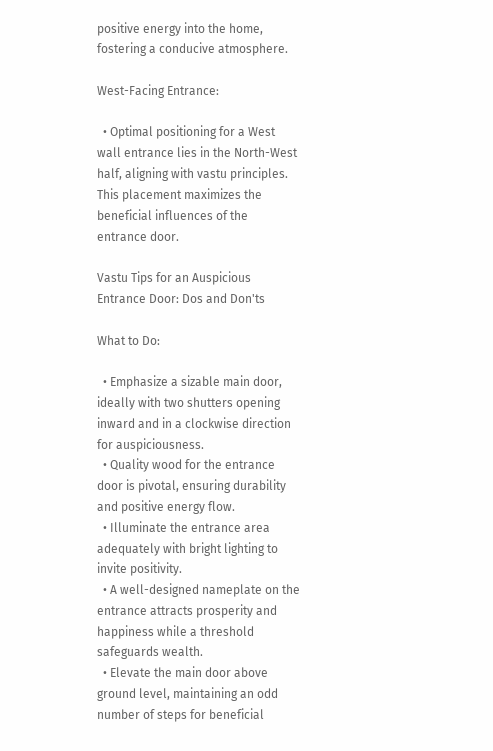positive energy into the home, fostering a conducive atmosphere.

West-Facing Entrance:

  • Optimal positioning for a West wall entrance lies in the North-West half, aligning with vastu principles. This placement maximizes the beneficial influences of the entrance door.

Vastu Tips for an Auspicious Entrance Door: Dos and Don'ts

What to Do:

  • Emphasize a sizable main door, ideally with two shutters opening inward and in a clockwise direction for auspiciousness.
  • Quality wood for the entrance door is pivotal, ensuring durability and positive energy flow.
  • Illuminate the entrance area adequately with bright lighting to invite positivity.
  • A well-designed nameplate on the entrance attracts prosperity and happiness while a threshold safeguards wealth.
  • Elevate the main door above ground level, maintaining an odd number of steps for beneficial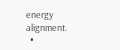energy alignment.
  •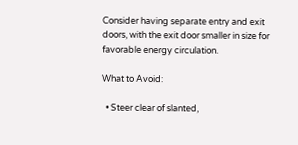Consider having separate entry and exit doors, with the exit door smaller in size for favorable energy circulation.

What to Avoid:

  • Steer clear of slanted,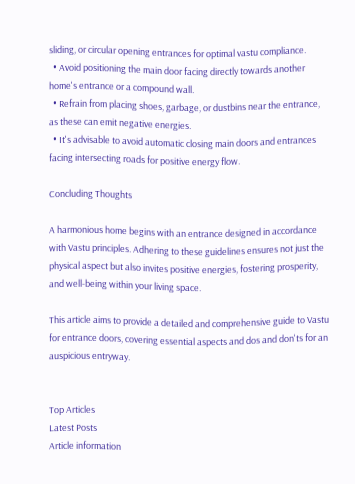sliding, or circular opening entrances for optimal vastu compliance.
  • Avoid positioning the main door facing directly towards another home's entrance or a compound wall.
  • Refrain from placing shoes, garbage, or dustbins near the entrance, as these can emit negative energies.
  • It's advisable to avoid automatic closing main doors and entrances facing intersecting roads for positive energy flow.

Concluding Thoughts

A harmonious home begins with an entrance designed in accordance with Vastu principles. Adhering to these guidelines ensures not just the physical aspect but also invites positive energies, fostering prosperity, and well-being within your living space.

This article aims to provide a detailed and comprehensive guide to Vastu for entrance doors, covering essential aspects and dos and don'ts for an auspicious entryway.


Top Articles
Latest Posts
Article information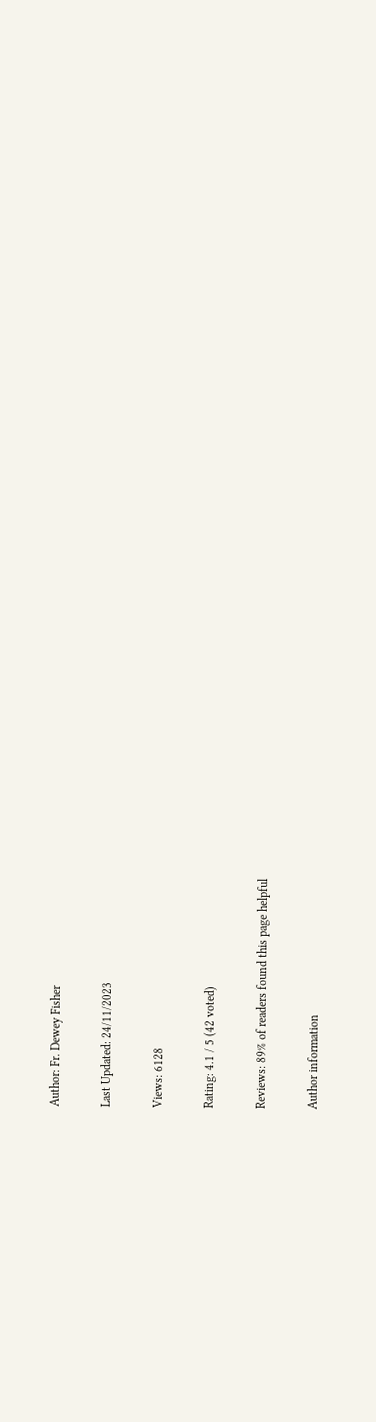Author: Fr. Dewey Fisher

Last Updated: 24/11/2023

Views: 6128

Rating: 4.1 / 5 (42 voted)

Reviews: 89% of readers found this page helpful

Author information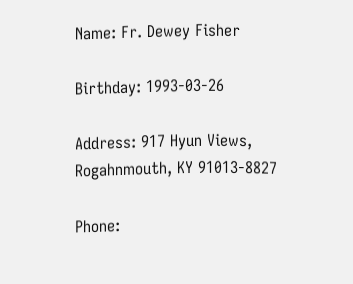Name: Fr. Dewey Fisher

Birthday: 1993-03-26

Address: 917 Hyun Views, Rogahnmouth, KY 91013-8827

Phone: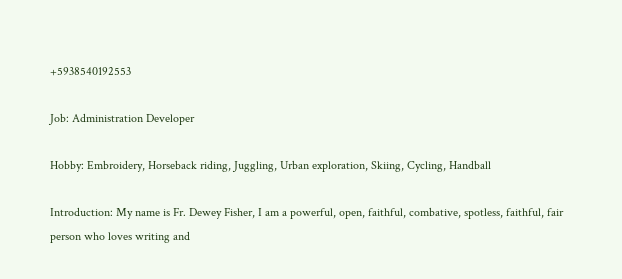+5938540192553

Job: Administration Developer

Hobby: Embroidery, Horseback riding, Juggling, Urban exploration, Skiing, Cycling, Handball

Introduction: My name is Fr. Dewey Fisher, I am a powerful, open, faithful, combative, spotless, faithful, fair person who loves writing and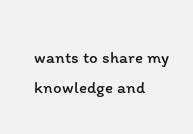wants to share my knowledge and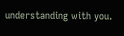understanding with you.